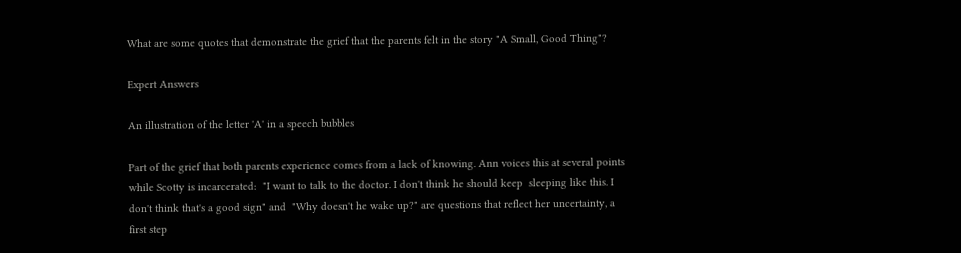What are some quotes that demonstrate the grief that the parents felt in the story "A Small, Good Thing"?

Expert Answers

An illustration of the letter 'A' in a speech bubbles

Part of the grief that both parents experience comes from a lack of knowing. Ann voices this at several points while Scotty is incarcerated:  "I want to talk to the doctor. I don't think he should keep  sleeping like this. I don't think that's a good sign" and  "Why doesn't he wake up?" are questions that reflect her uncertainty, a first step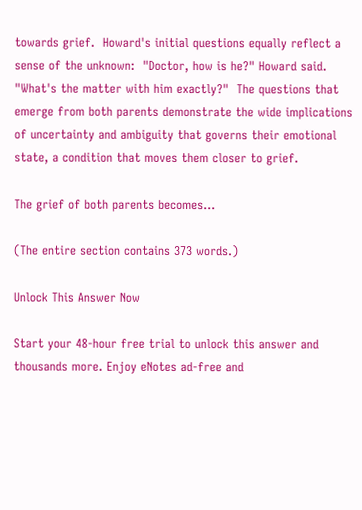towards grief.  Howard's initial questions equally reflect a sense of the unknown:  "Doctor, how is he?" Howard said. "What's the matter with him exactly?"  The questions that emerge from both parents demonstrate the wide implications of uncertainty and ambiguity that governs their emotional state, a condition that moves them closer to grief.

The grief of both parents becomes...

(The entire section contains 373 words.)

Unlock This Answer Now

Start your 48-hour free trial to unlock this answer and thousands more. Enjoy eNotes ad-free and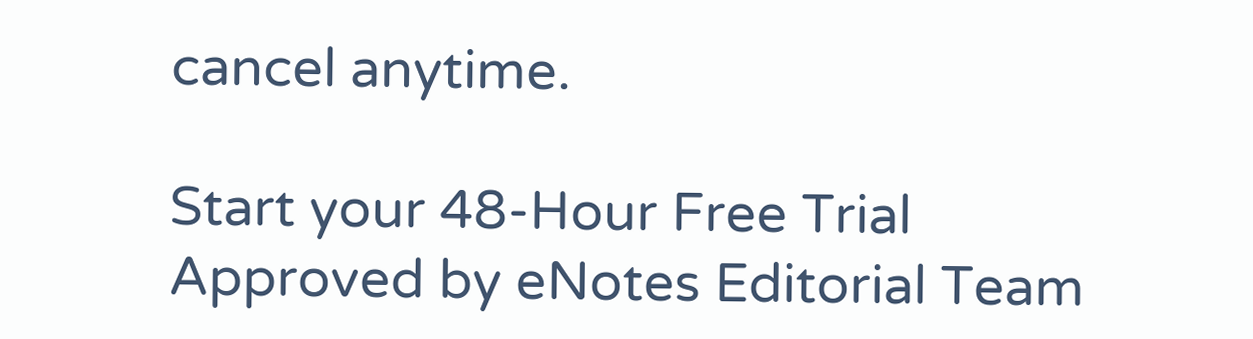cancel anytime.

Start your 48-Hour Free Trial
Approved by eNotes Editorial Team